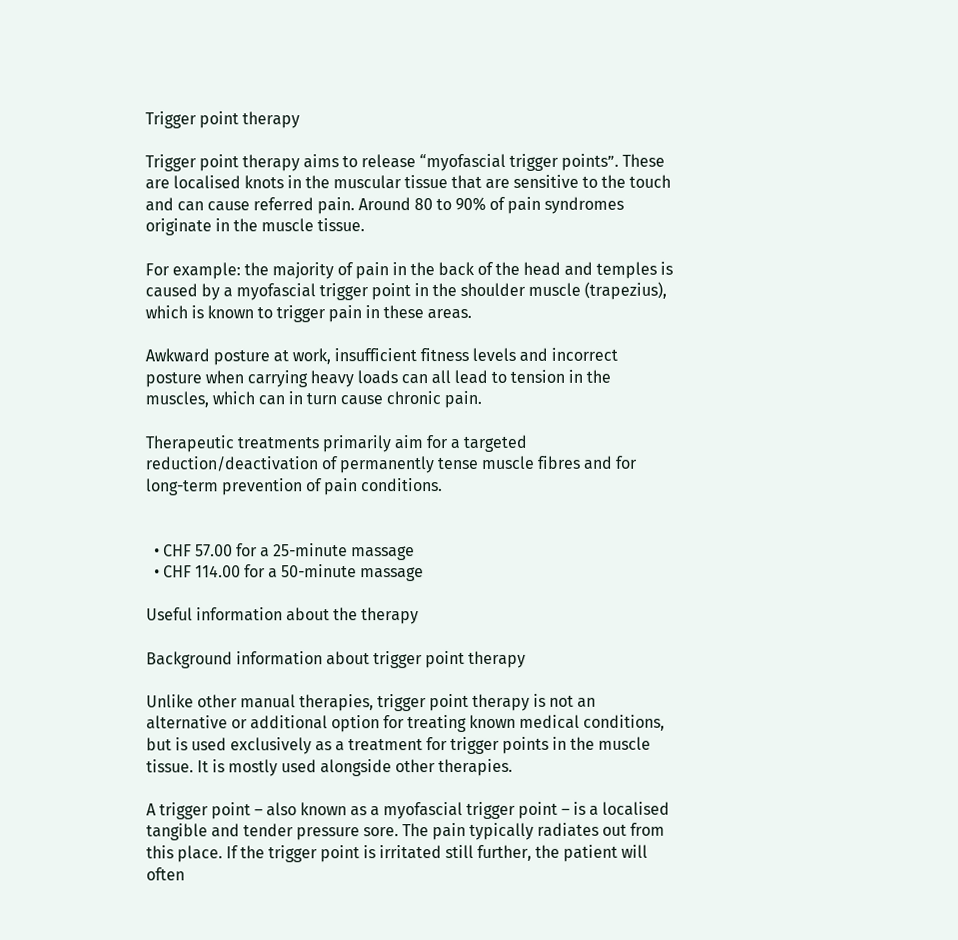Trigger point therapy

Trigger point therapy aims to release “myofascial trigger points”. These are localised knots in the muscular tissue that are sensitive to the touch and can cause referred pain. Around 80 to 90% of pain syndromes originate in the muscle tissue.

For example: the majority of pain in the back of the head and temples is caused by a myofascial trigger point in the shoulder muscle (trapezius), which is known to trigger pain in these areas.

Awkward posture at work, insufficient fitness levels and incorrect posture when carrying heavy loads can all lead to tension in the muscles, which can in turn cause chronic pain.

Therapeutic treatments primarily aim for a targeted reduction/deactivation of permanently tense muscle fibres and for long-term prevention of pain conditions.


  • CHF 57.00 for a 25-minute massage
  • CHF 114.00 for a 50-minute massage

Useful information about the therapy

Background information about trigger point therapy

Unlike other manual therapies, trigger point therapy is not an alternative or additional option for treating known medical conditions, but is used exclusively as a treatment for trigger points in the muscle tissue. It is mostly used alongside other therapies.

A trigger point – also known as a myofascial trigger point – is a localised tangible and tender pressure sore. The pain typically radiates out from this place. If the trigger point is irritated still further, the patient will often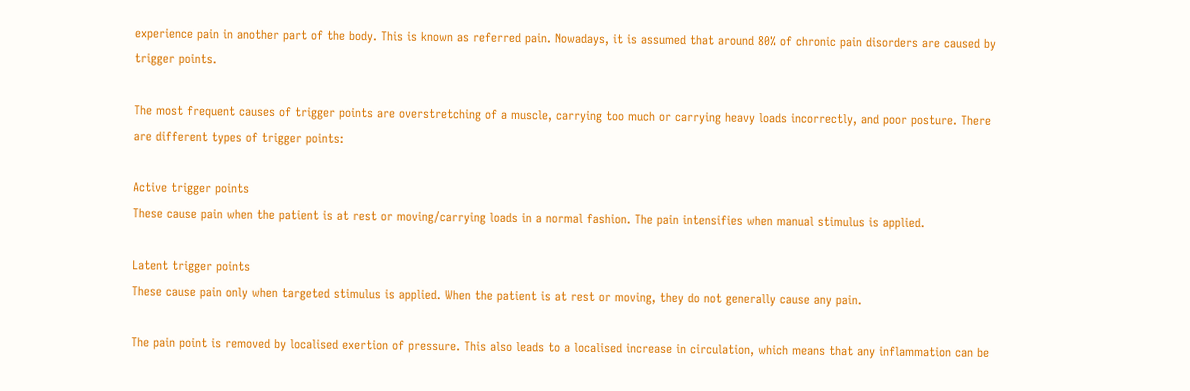experience pain in another part of the body. This is known as referred pain. Nowadays, it is assumed that around 80% of chronic pain disorders are caused by trigger points.

The most frequent causes of trigger points are overstretching of a muscle, carrying too much or carrying heavy loads incorrectly, and poor posture. There are different types of trigger points:

Active trigger points
These cause pain when the patient is at rest or moving/carrying loads in a normal fashion. The pain intensifies when manual stimulus is applied.

Latent trigger points
These cause pain only when targeted stimulus is applied. When the patient is at rest or moving, they do not generally cause any pain.

The pain point is removed by localised exertion of pressure. This also leads to a localised increase in circulation, which means that any inflammation can be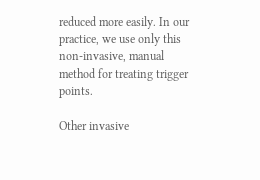reduced more easily. In our practice, we use only this non-invasive, manual method for treating trigger points.

Other invasive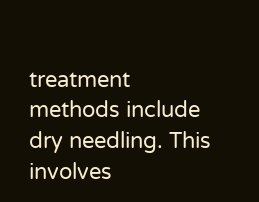treatment methods include dry needling. This involves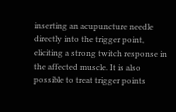inserting an acupuncture needle directly into the trigger point, eliciting a strong twitch response in the affected muscle. It is also possible to treat trigger points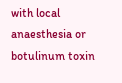with local anaesthesia or botulinum toxin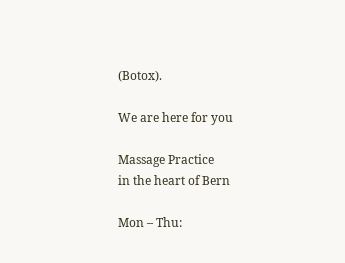(Botox).

We are here for you

Massage Practice
in the heart of Bern

Mon – Thu: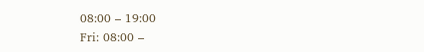08:00 – 19:00
Fri: 08:00 –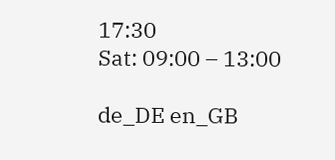17:30
Sat: 09:00 – 13:00

de_DE en_GB